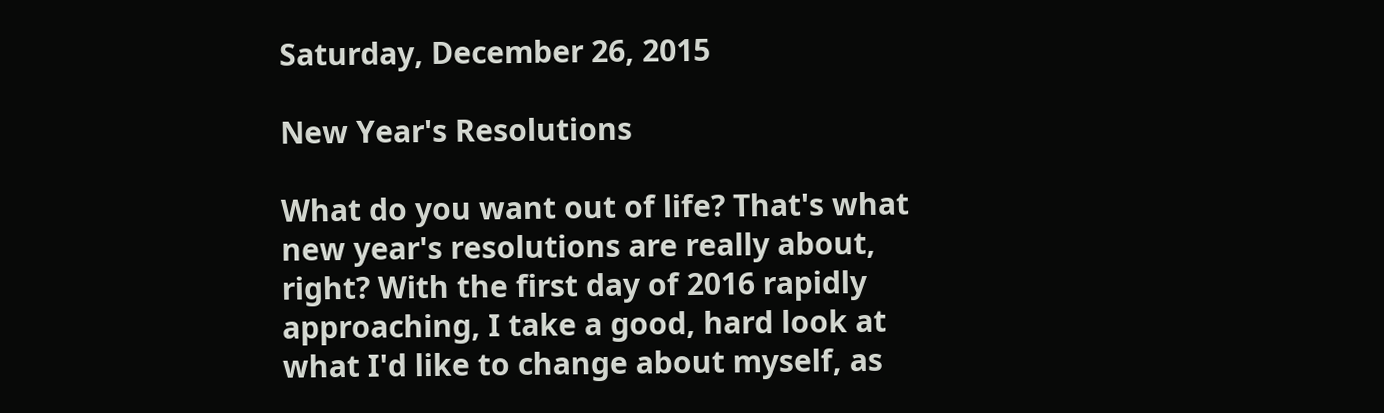Saturday, December 26, 2015

New Year's Resolutions

What do you want out of life? That's what new year's resolutions are really about, right? With the first day of 2016 rapidly approaching, I take a good, hard look at what I'd like to change about myself, as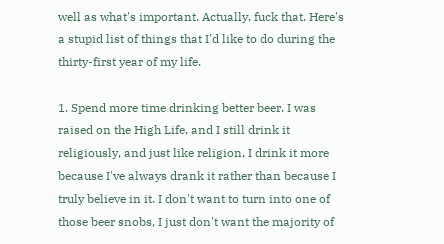well as what's important. Actually, fuck that. Here's a stupid list of things that I'd like to do during the thirty-first year of my life.

1. Spend more time drinking better beer. I was raised on the High Life, and I still drink it religiously, and just like religion, I drink it more because I've always drank it rather than because I truly believe in it. I don't want to turn into one of those beer snobs, I just don't want the majority of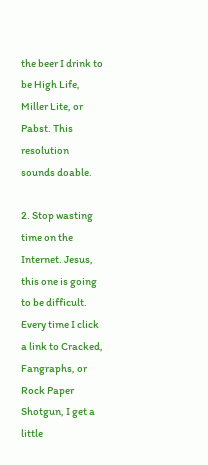the beer I drink to be High Life, Miller Lite, or Pabst. This resolution sounds doable.

2. Stop wasting time on the Internet. Jesus, this one is going to be difficult. Every time I click a link to Cracked, Fangraphs, or Rock Paper Shotgun, I get a little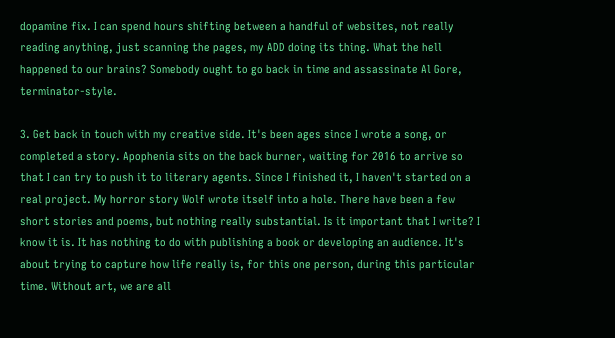dopamine fix. I can spend hours shifting between a handful of websites, not really reading anything, just scanning the pages, my ADD doing its thing. What the hell happened to our brains? Somebody ought to go back in time and assassinate Al Gore, terminator-style.

3. Get back in touch with my creative side. It's been ages since I wrote a song, or completed a story. Apophenia sits on the back burner, waiting for 2016 to arrive so that I can try to push it to literary agents. Since I finished it, I haven't started on a real project. My horror story Wolf wrote itself into a hole. There have been a few short stories and poems, but nothing really substantial. Is it important that I write? I know it is. It has nothing to do with publishing a book or developing an audience. It's about trying to capture how life really is, for this one person, during this particular time. Without art, we are all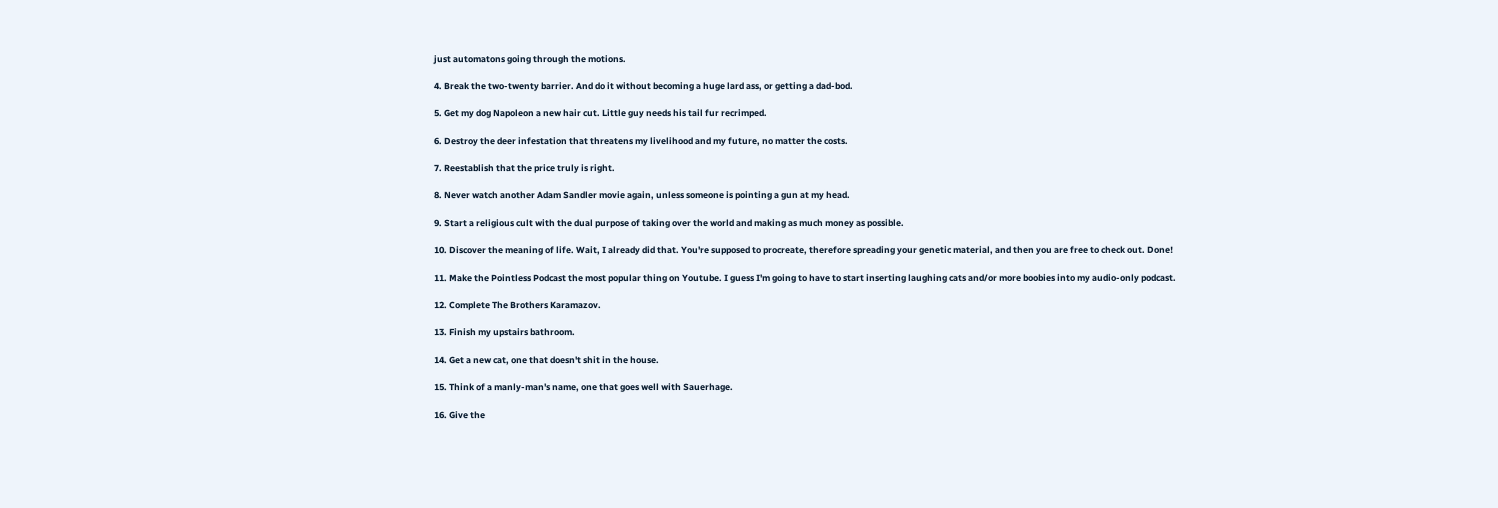just automatons going through the motions.

4. Break the two-twenty barrier. And do it without becoming a huge lard ass, or getting a dad-bod.

5. Get my dog Napoleon a new hair cut. Little guy needs his tail fur recrimped.

6. Destroy the deer infestation that threatens my livelihood and my future, no matter the costs.

7. Reestablish that the price truly is right.

8. Never watch another Adam Sandler movie again, unless someone is pointing a gun at my head.

9. Start a religious cult with the dual purpose of taking over the world and making as much money as possible.

10. Discover the meaning of life. Wait, I already did that. You're supposed to procreate, therefore spreading your genetic material, and then you are free to check out. Done!

11. Make the Pointless Podcast the most popular thing on Youtube. I guess I'm going to have to start inserting laughing cats and/or more boobies into my audio-only podcast.

12. Complete The Brothers Karamazov.

13. Finish my upstairs bathroom.

14. Get a new cat, one that doesn't shit in the house.

15. Think of a manly-man's name, one that goes well with Sauerhage.

16. Give the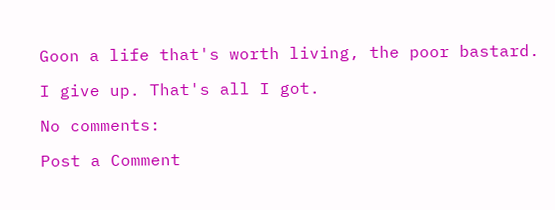Goon a life that's worth living, the poor bastard.

I give up. That's all I got.

No comments:

Post a Comment